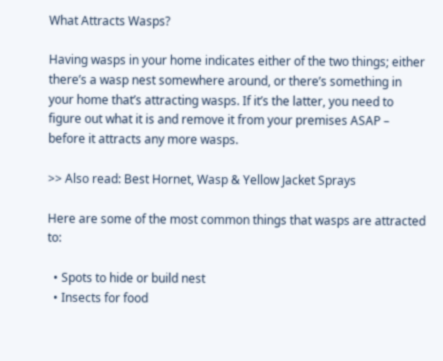What Attracts Wasps?

Having wasps in your home indicates either of the two things; either there’s a wasp nest somewhere around, or there’s something in your home that’s attracting wasps. If it’s the latter, you need to figure out what it is and remove it from your premises ASAP – before it attracts any more wasps.

>> Also read: Best Hornet, Wasp & Yellow Jacket Sprays

Here are some of the most common things that wasps are attracted to:

  • Spots to hide or build nest
  • Insects for food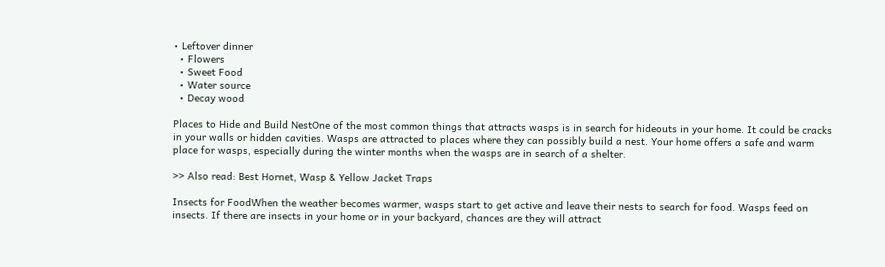• Leftover dinner
  • Flowers
  • Sweet Food
  • Water source
  • Decay wood

Places to Hide and Build NestOne of the most common things that attracts wasps is in search for hideouts in your home. It could be cracks in your walls or hidden cavities. Wasps are attracted to places where they can possibly build a nest. Your home offers a safe and warm place for wasps, especially during the winter months when the wasps are in search of a shelter.

>> Also read: Best Hornet, Wasp & Yellow Jacket Traps

Insects for FoodWhen the weather becomes warmer, wasps start to get active and leave their nests to search for food. Wasps feed on insects. If there are insects in your home or in your backyard, chances are they will attract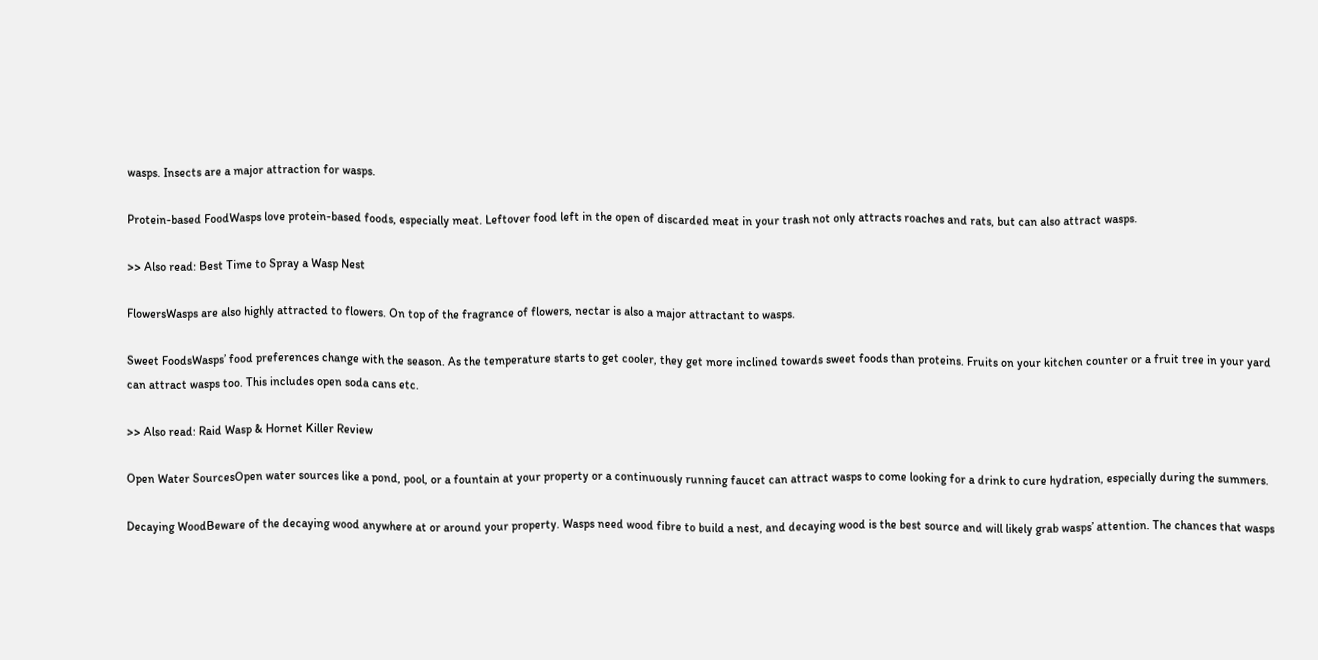wasps. Insects are a major attraction for wasps.

Protein-based FoodWasps love protein-based foods, especially meat. Leftover food left in the open of discarded meat in your trash not only attracts roaches and rats, but can also attract wasps.

>> Also read: Best Time to Spray a Wasp Nest

FlowersWasps are also highly attracted to flowers. On top of the fragrance of flowers, nectar is also a major attractant to wasps.

Sweet FoodsWasps’ food preferences change with the season. As the temperature starts to get cooler, they get more inclined towards sweet foods than proteins. Fruits on your kitchen counter or a fruit tree in your yard can attract wasps too. This includes open soda cans etc.

>> Also read: Raid Wasp & Hornet Killer Review

Open Water SourcesOpen water sources like a pond, pool, or a fountain at your property or a continuously running faucet can attract wasps to come looking for a drink to cure hydration, especially during the summers.

Decaying WoodBeware of the decaying wood anywhere at or around your property. Wasps need wood fibre to build a nest, and decaying wood is the best source and will likely grab wasps’ attention. The chances that wasps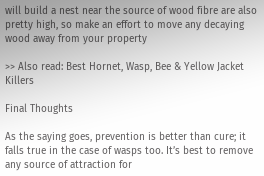will build a nest near the source of wood fibre are also pretty high, so make an effort to move any decaying wood away from your property

>> Also read: Best Hornet, Wasp, Bee & Yellow Jacket Killers

Final Thoughts

As the saying goes, prevention is better than cure; it falls true in the case of wasps too. It’s best to remove any source of attraction for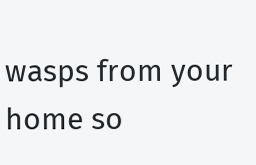wasps from your home so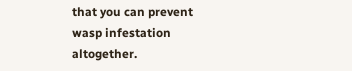that you can prevent wasp infestation altogether.